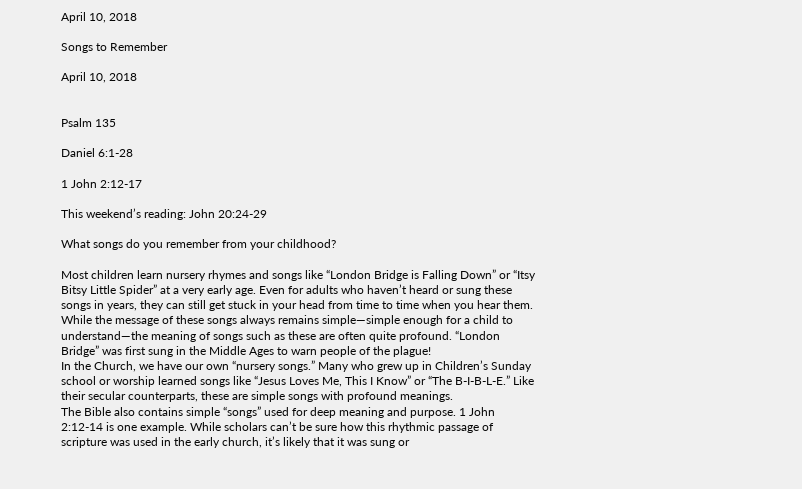April 10, 2018

Songs to Remember

April 10, 2018


Psalm 135

Daniel 6:1-28

1 John 2:12-17

This weekend’s reading: John 20:24-29

What songs do you remember from your childhood?

Most children learn nursery rhymes and songs like “London Bridge is Falling Down” or “Itsy Bitsy Little Spider” at a very early age. Even for adults who haven’t heard or sung these songs in years, they can still get stuck in your head from time to time when you hear them. While the message of these songs always remains simple—simple enough for a child to understand—the meaning of songs such as these are often quite profound. “London Bridge” was first sung in the Middle Ages to warn people of the plague!
In the Church, we have our own “nursery songs.” Many who grew up in Children’s Sunday school or worship learned songs like “Jesus Loves Me, This I Know” or “The B-I-B-L-E.” Like their secular counterparts, these are simple songs with profound meanings.
The Bible also contains simple “songs” used for deep meaning and purpose. 1 John 2:12-14 is one example. While scholars can’t be sure how this rhythmic passage of scripture was used in the early church, it’s likely that it was sung or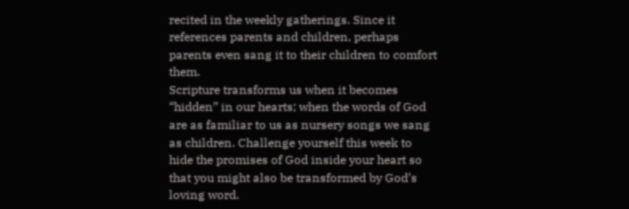recited in the weekly gatherings. Since it references parents and children, perhaps parents even sang it to their children to comfort them.
Scripture transforms us when it becomes “hidden” in our hearts; when the words of God are as familiar to us as nursery songs we sang as children. Challenge yourself this week to hide the promises of God inside your heart so that you might also be transformed by God’s loving word.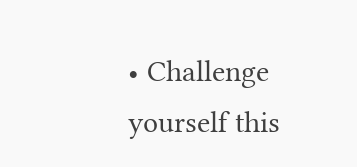• Challenge yourself this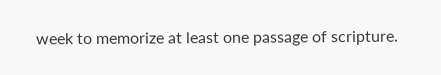week to memorize at least one passage of scripture.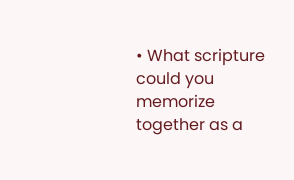• What scripture could you memorize together as a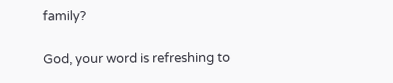family?

God, your word is refreshing to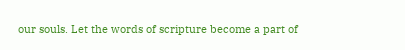our souls. Let the words of scripture become a part of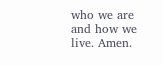who we are and how we live. Amen.